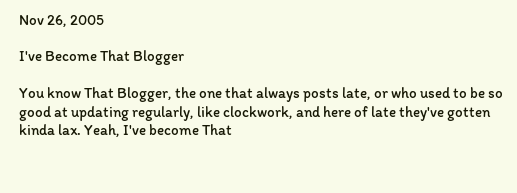Nov 26, 2005

I've Become That Blogger

You know That Blogger, the one that always posts late, or who used to be so good at updating regularly, like clockwork, and here of late they've gotten kinda lax. Yeah, I've become That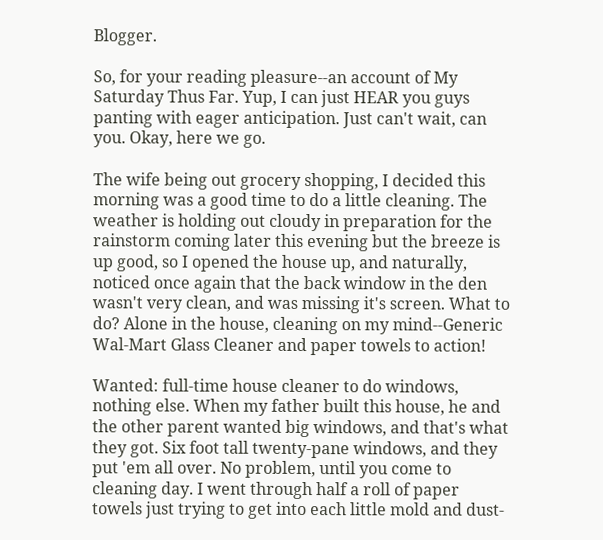Blogger.

So, for your reading pleasure--an account of My Saturday Thus Far. Yup, I can just HEAR you guys panting with eager anticipation. Just can't wait, can you. Okay, here we go.

The wife being out grocery shopping, I decided this morning was a good time to do a little cleaning. The weather is holding out cloudy in preparation for the rainstorm coming later this evening but the breeze is up good, so I opened the house up, and naturally, noticed once again that the back window in the den wasn't very clean, and was missing it's screen. What to do? Alone in the house, cleaning on my mind--Generic Wal-Mart Glass Cleaner and paper towels to action!

Wanted: full-time house cleaner to do windows, nothing else. When my father built this house, he and the other parent wanted big windows, and that's what they got. Six foot tall twenty-pane windows, and they put 'em all over. No problem, until you come to cleaning day. I went through half a roll of paper towels just trying to get into each little mold and dust-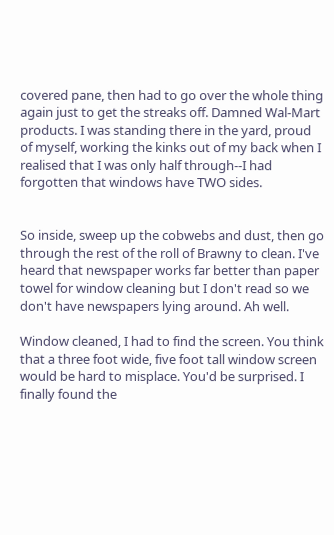covered pane, then had to go over the whole thing again just to get the streaks off. Damned Wal-Mart products. I was standing there in the yard, proud of myself, working the kinks out of my back when I realised that I was only half through--I had forgotten that windows have TWO sides.


So inside, sweep up the cobwebs and dust, then go through the rest of the roll of Brawny to clean. I've heard that newspaper works far better than paper towel for window cleaning but I don't read so we don't have newspapers lying around. Ah well.

Window cleaned, I had to find the screen. You think that a three foot wide, five foot tall window screen would be hard to misplace. You'd be surprised. I finally found the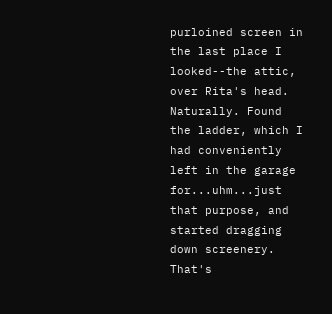purloined screen in the last place I looked--the attic, over Rita's head. Naturally. Found the ladder, which I had conveniently left in the garage for...uhm...just that purpose, and started dragging down screenery. That's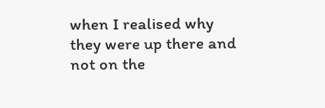when I realised why they were up there and not on the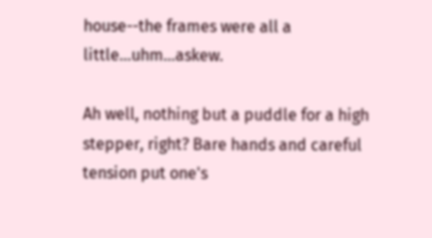house--the frames were all a little...uhm...askew.

Ah well, nothing but a puddle for a high stepper, right? Bare hands and careful tension put one's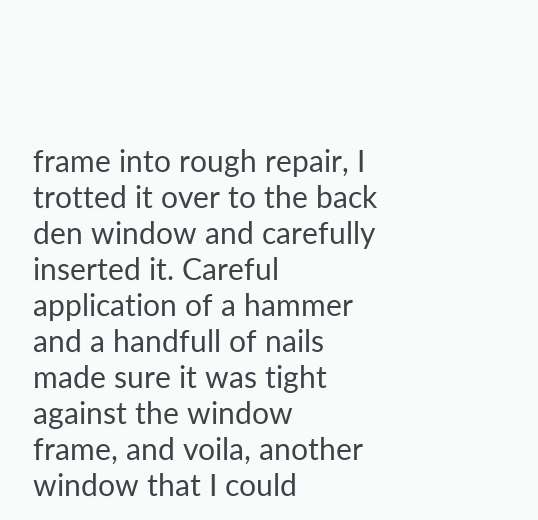frame into rough repair, I trotted it over to the back den window and carefully inserted it. Careful application of a hammer and a handfull of nails made sure it was tight against the window frame, and voila, another window that I could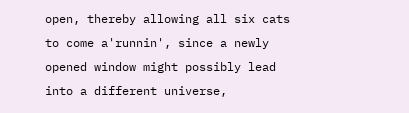open, thereby allowing all six cats to come a'runnin', since a newly opened window might possibly lead into a different universe,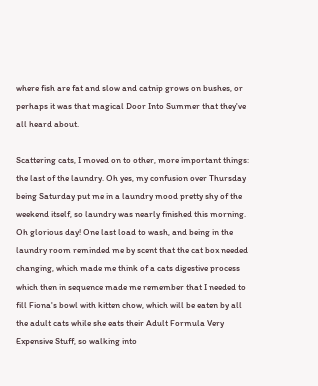where fish are fat and slow and catnip grows on bushes, or perhaps it was that magical Door Into Summer that they've all heard about.

Scattering cats, I moved on to other, more important things: the last of the laundry. Oh yes, my confusion over Thursday being Saturday put me in a laundry mood pretty shy of the weekend itself, so laundry was nearly finished this morning. Oh glorious day! One last load to wash, and being in the laundry room reminded me by scent that the cat box needed changing, which made me think of a cats digestive process which then in sequence made me remember that I needed to fill Fiona's bowl with kitten chow, which will be eaten by all the adult cats while she eats their Adult Formula Very Expensive Stuff, so walking into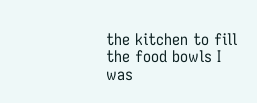the kitchen to fill the food bowls I was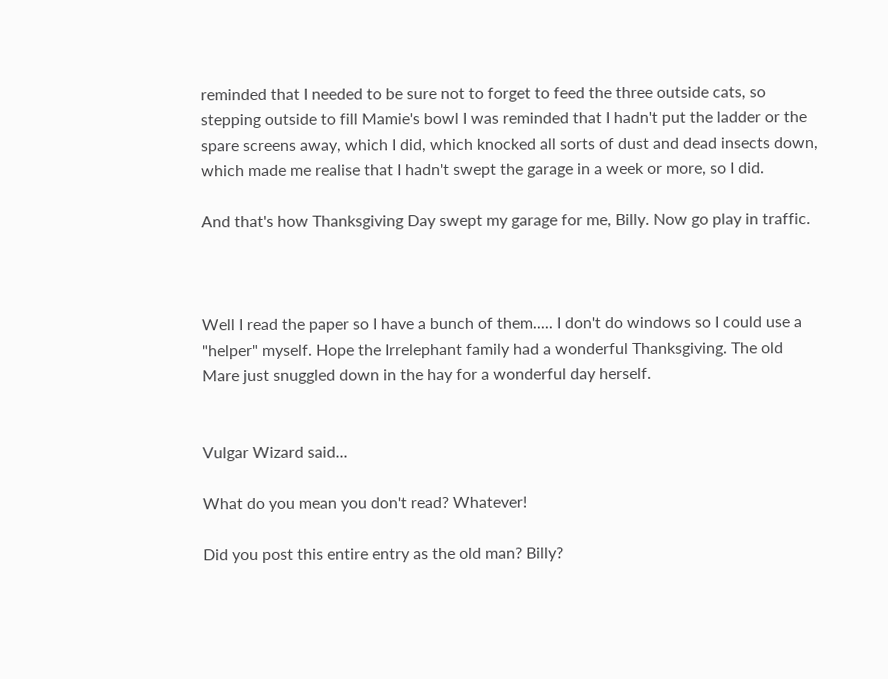reminded that I needed to be sure not to forget to feed the three outside cats, so stepping outside to fill Mamie's bowl I was reminded that I hadn't put the ladder or the spare screens away, which I did, which knocked all sorts of dust and dead insects down, which made me realise that I hadn't swept the garage in a week or more, so I did.

And that's how Thanksgiving Day swept my garage for me, Billy. Now go play in traffic.



Well I read the paper so I have a bunch of them..... I don't do windows so I could use a "helper" myself. Hope the Irrelephant family had a wonderful Thanksgiving. The old Mare just snuggled down in the hay for a wonderful day herself.


Vulgar Wizard said...

What do you mean you don't read? Whatever!

Did you post this entire entry as the old man? Billy?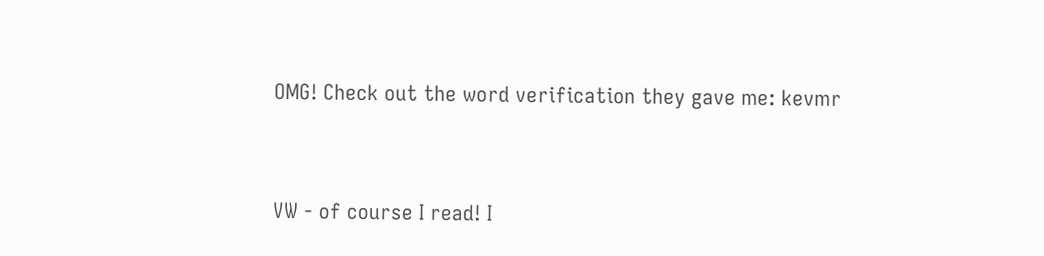OMG! Check out the word verification they gave me: kevmr


VW - of course I read! I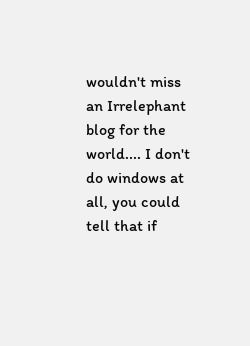wouldn't miss an Irrelephant blog for the world.... I don't do windows at all, you could tell that if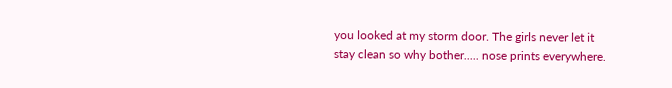you looked at my storm door. The girls never let it stay clean so why bother..... nose prints everywhere.